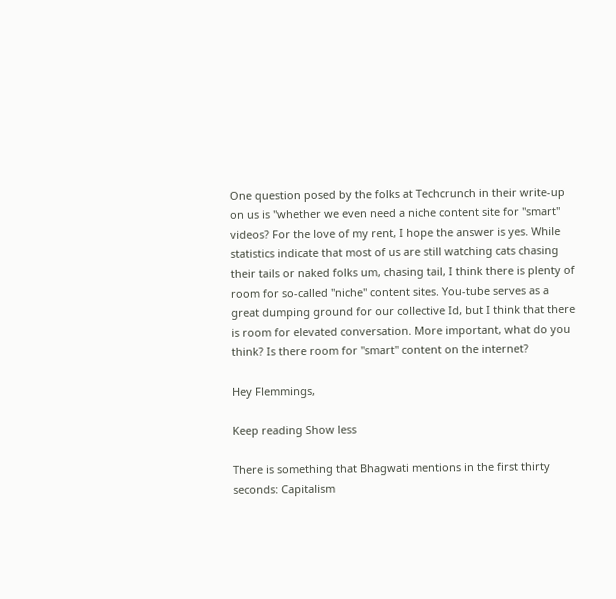One question posed by the folks at Techcrunch in their write-up on us is "whether we even need a niche content site for "smart" videos? For the love of my rent, I hope the answer is yes. While statistics indicate that most of us are still watching cats chasing their tails or naked folks um, chasing tail, I think there is plenty of room for so-called "niche" content sites. You-tube serves as a great dumping ground for our collective Id, but I think that there is room for elevated conversation. More important, what do you think? Is there room for "smart" content on the internet?

Hey Flemmings,

Keep reading Show less

There is something that Bhagwati mentions in the first thirty seconds: Capitalism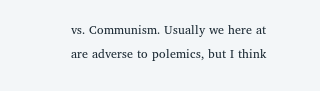vs. Communism. Usually we here at are adverse to polemics, but I think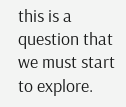this is a question that we must start to explore.